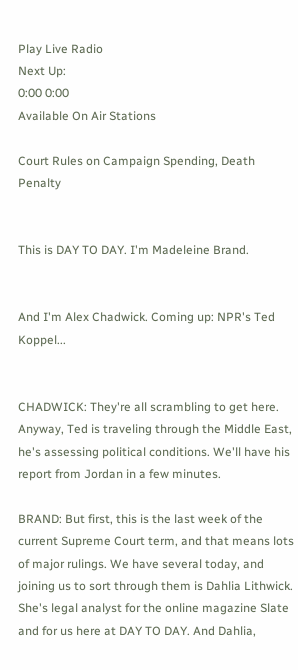Play Live Radio
Next Up:
0:00 0:00
Available On Air Stations

Court Rules on Campaign Spending, Death Penalty


This is DAY TO DAY. I'm Madeleine Brand.


And I'm Alex Chadwick. Coming up: NPR's Ted Koppel...


CHADWICK: They're all scrambling to get here. Anyway, Ted is traveling through the Middle East, he's assessing political conditions. We'll have his report from Jordan in a few minutes.

BRAND: But first, this is the last week of the current Supreme Court term, and that means lots of major rulings. We have several today, and joining us to sort through them is Dahlia Lithwick. She's legal analyst for the online magazine Slate and for us here at DAY TO DAY. And Dahlia,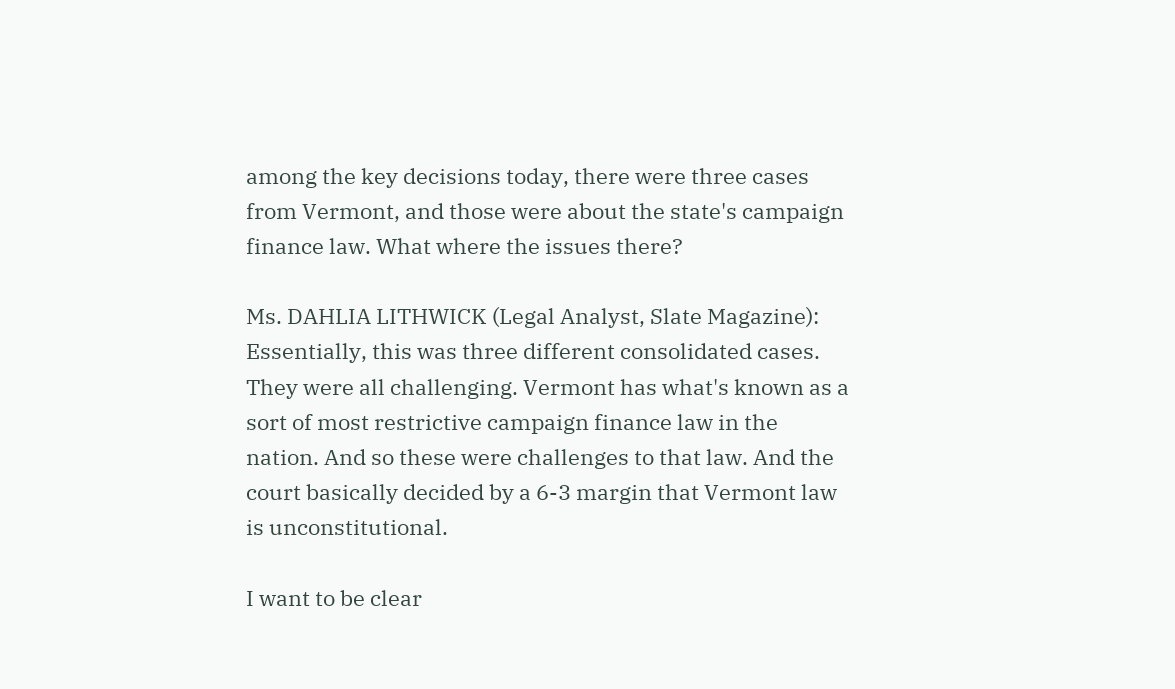among the key decisions today, there were three cases from Vermont, and those were about the state's campaign finance law. What where the issues there?

Ms. DAHLIA LITHWICK (Legal Analyst, Slate Magazine): Essentially, this was three different consolidated cases. They were all challenging. Vermont has what's known as a sort of most restrictive campaign finance law in the nation. And so these were challenges to that law. And the court basically decided by a 6-3 margin that Vermont law is unconstitutional.

I want to be clear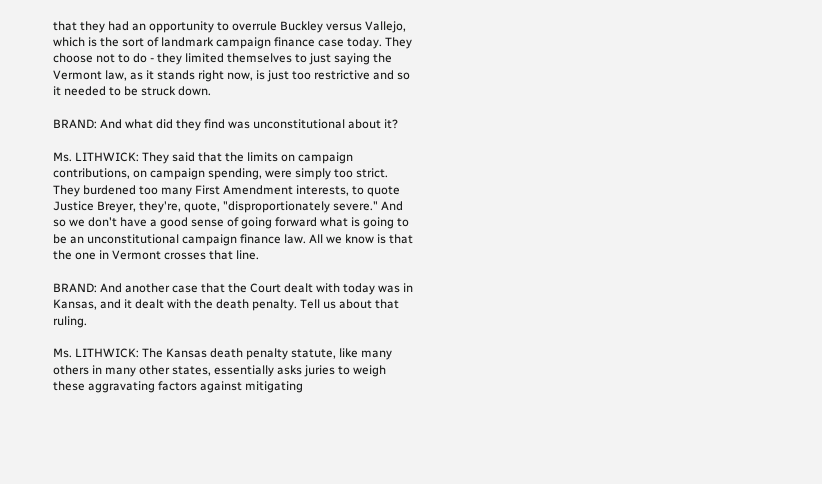that they had an opportunity to overrule Buckley versus Vallejo, which is the sort of landmark campaign finance case today. They choose not to do - they limited themselves to just saying the Vermont law, as it stands right now, is just too restrictive and so it needed to be struck down.

BRAND: And what did they find was unconstitutional about it?

Ms. LITHWICK: They said that the limits on campaign contributions, on campaign spending, were simply too strict. They burdened too many First Amendment interests, to quote Justice Breyer, they're, quote, "disproportionately severe." And so we don't have a good sense of going forward what is going to be an unconstitutional campaign finance law. All we know is that the one in Vermont crosses that line.

BRAND: And another case that the Court dealt with today was in Kansas, and it dealt with the death penalty. Tell us about that ruling.

Ms. LITHWICK: The Kansas death penalty statute, like many others in many other states, essentially asks juries to weigh these aggravating factors against mitigating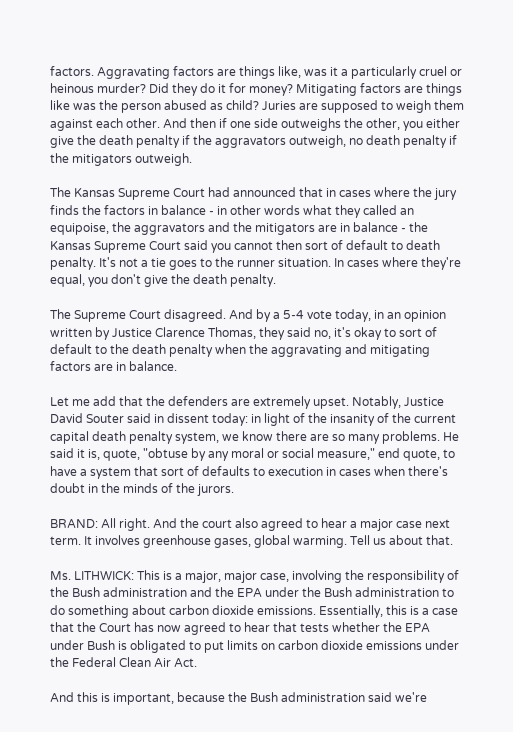factors. Aggravating factors are things like, was it a particularly cruel or heinous murder? Did they do it for money? Mitigating factors are things like was the person abused as child? Juries are supposed to weigh them against each other. And then if one side outweighs the other, you either give the death penalty if the aggravators outweigh, no death penalty if the mitigators outweigh.

The Kansas Supreme Court had announced that in cases where the jury finds the factors in balance - in other words what they called an equipoise, the aggravators and the mitigators are in balance - the Kansas Supreme Court said you cannot then sort of default to death penalty. It's not a tie goes to the runner situation. In cases where they're equal, you don't give the death penalty.

The Supreme Court disagreed. And by a 5-4 vote today, in an opinion written by Justice Clarence Thomas, they said no, it's okay to sort of default to the death penalty when the aggravating and mitigating factors are in balance.

Let me add that the defenders are extremely upset. Notably, Justice David Souter said in dissent today: in light of the insanity of the current capital death penalty system, we know there are so many problems. He said it is, quote, "obtuse by any moral or social measure," end quote, to have a system that sort of defaults to execution in cases when there's doubt in the minds of the jurors.

BRAND: All right. And the court also agreed to hear a major case next term. It involves greenhouse gases, global warming. Tell us about that.

Ms. LITHWICK: This is a major, major case, involving the responsibility of the Bush administration and the EPA under the Bush administration to do something about carbon dioxide emissions. Essentially, this is a case that the Court has now agreed to hear that tests whether the EPA under Bush is obligated to put limits on carbon dioxide emissions under the Federal Clean Air Act.

And this is important, because the Bush administration said we're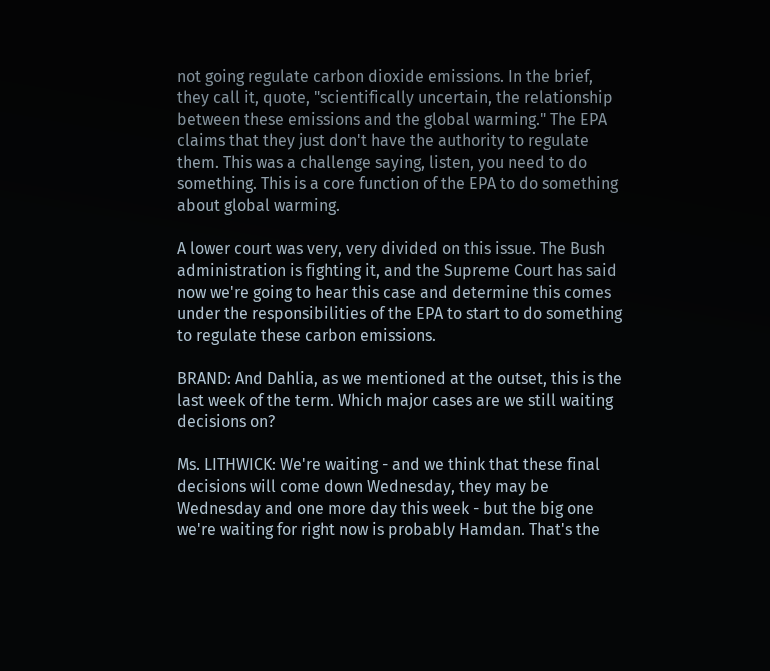not going regulate carbon dioxide emissions. In the brief, they call it, quote, "scientifically uncertain, the relationship between these emissions and the global warming." The EPA claims that they just don't have the authority to regulate them. This was a challenge saying, listen, you need to do something. This is a core function of the EPA to do something about global warming.

A lower court was very, very divided on this issue. The Bush administration is fighting it, and the Supreme Court has said now we're going to hear this case and determine this comes under the responsibilities of the EPA to start to do something to regulate these carbon emissions.

BRAND: And Dahlia, as we mentioned at the outset, this is the last week of the term. Which major cases are we still waiting decisions on?

Ms. LITHWICK: We're waiting - and we think that these final decisions will come down Wednesday, they may be Wednesday and one more day this week - but the big one we're waiting for right now is probably Hamdan. That's the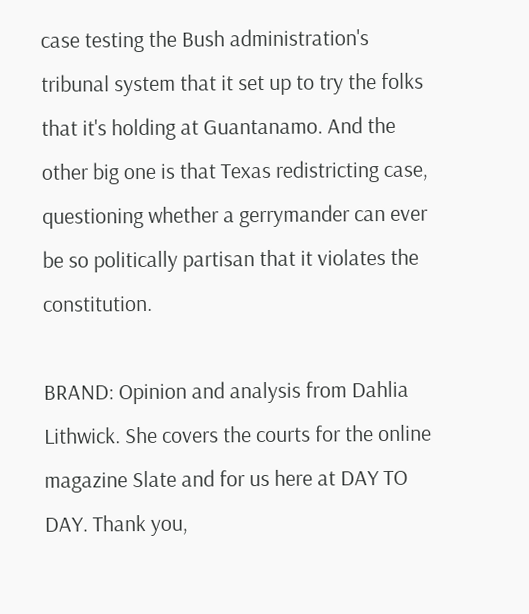case testing the Bush administration's tribunal system that it set up to try the folks that it's holding at Guantanamo. And the other big one is that Texas redistricting case, questioning whether a gerrymander can ever be so politically partisan that it violates the constitution.

BRAND: Opinion and analysis from Dahlia Lithwick. She covers the courts for the online magazine Slate and for us here at DAY TO DAY. Thank you,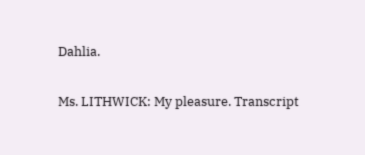Dahlia.

Ms. LITHWICK: My pleasure. Transcript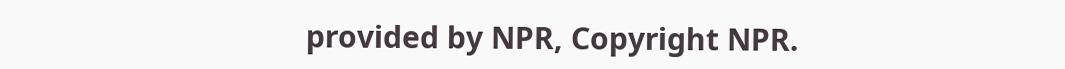provided by NPR, Copyright NPR.